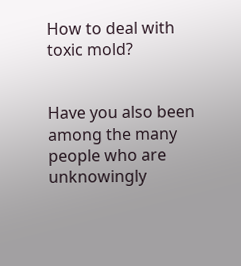How to deal with toxic mold?


Have you also been among the many people who are unknowingly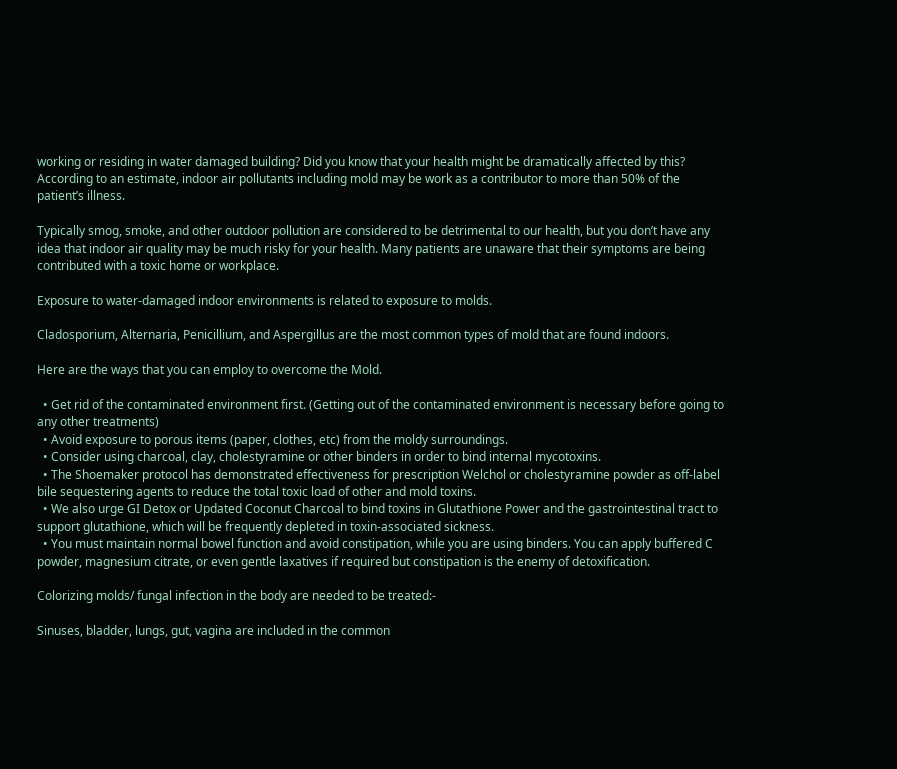working or residing in water damaged building? Did you know that your health might be dramatically affected by this?  According to an estimate, indoor air pollutants including mold may be work as a contributor to more than 50% of the patient’s illness.

Typically smog, smoke, and other outdoor pollution are considered to be detrimental to our health, but you don’t have any idea that indoor air quality may be much risky for your health. Many patients are unaware that their symptoms are being contributed with a toxic home or workplace.

Exposure to water-damaged indoor environments is related to exposure to molds.

Cladosporium, Alternaria, Penicillium, and Aspergillus are the most common types of mold that are found indoors.

Here are the ways that you can employ to overcome the Mold.

  • Get rid of the contaminated environment first. (Getting out of the contaminated environment is necessary before going to any other treatments)
  • Avoid exposure to porous items (paper, clothes, etc) from the moldy surroundings.
  • Consider using charcoal, clay, cholestyramine or other binders in order to bind internal mycotoxins.
  • The Shoemaker protocol has demonstrated effectiveness for prescription Welchol or cholestyramine powder as off-label bile sequestering agents to reduce the total toxic load of other and mold toxins.
  • We also urge GI Detox or Updated Coconut Charcoal to bind toxins in Glutathione Power and the gastrointestinal tract to support glutathione, which will be frequently depleted in toxin-associated sickness.
  • You must maintain normal bowel function and avoid constipation, while you are using binders. You can apply buffered C powder, magnesium citrate, or even gentle laxatives if required but constipation is the enemy of detoxification.

Colorizing molds/ fungal infection in the body are needed to be treated:-

Sinuses, bladder, lungs, gut, vagina are included in the common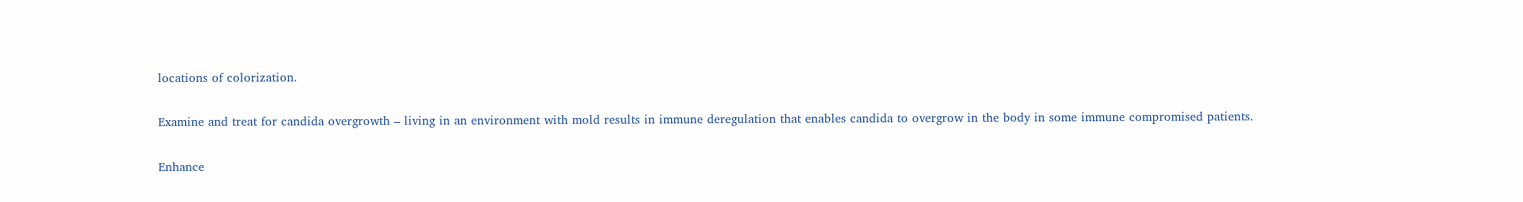locations of colorization.

Examine and treat for candida overgrowth – living in an environment with mold results in immune deregulation that enables candida to overgrow in the body in some immune compromised patients.

Enhance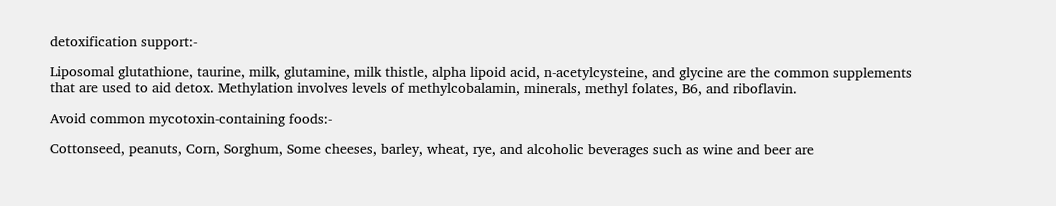detoxification support:-

Liposomal glutathione, taurine, milk, glutamine, milk thistle, alpha lipoid acid, n-acetylcysteine, and glycine are the common supplements that are used to aid detox. Methylation involves levels of methylcobalamin, minerals, methyl folates, B6, and riboflavin.

Avoid common mycotoxin-containing foods:-

Cottonseed, peanuts, Corn, Sorghum, Some cheeses, barley, wheat, rye, and alcoholic beverages such as wine and beer are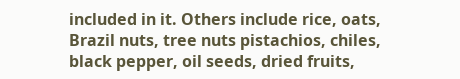included in it. Others include rice, oats, Brazil nuts, tree nuts pistachios, chiles, black pepper, oil seeds, dried fruits,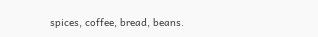spices, coffee, bread, beans.